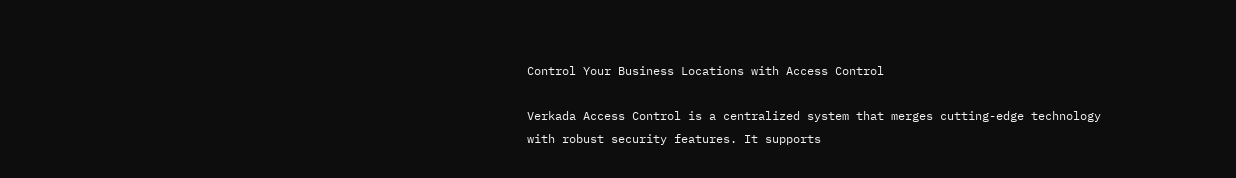Control Your Business Locations with Access Control

Verkada Access Control is a centralized system that merges cutting-edge technology with robust security features. It supports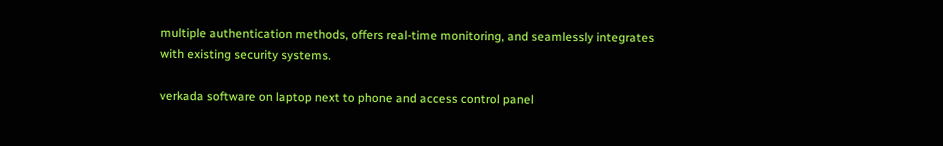multiple authentication methods, offers real-time monitoring, and seamlessly integrates with existing security systems.

verkada software on laptop next to phone and access control panel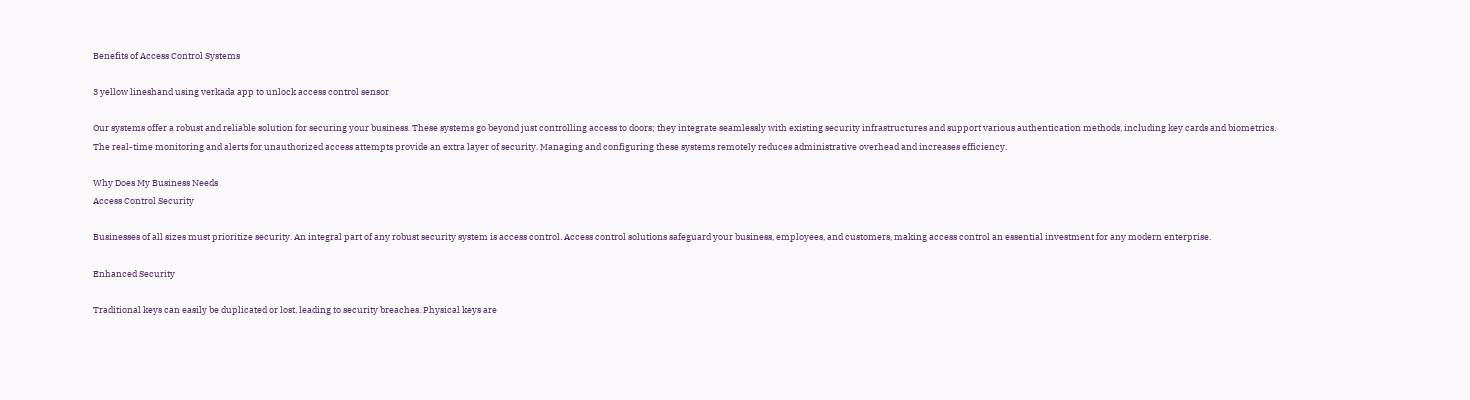Benefits of Access Control Systems

3 yellow lineshand using verkada app to unlock access control sensor

Our systems offer a robust and reliable solution for securing your business. These systems go beyond just controlling access to doors; they integrate seamlessly with existing security infrastructures and support various authentication methods, including key cards and biometrics. The real-time monitoring and alerts for unauthorized access attempts provide an extra layer of security. Managing and configuring these systems remotely reduces administrative overhead and increases efficiency.

Why Does My Business Needs
Access Control Security

Businesses of all sizes must prioritize security. An integral part of any robust security system is access control. Access control solutions safeguard your business, employees, and customers, making access control an essential investment for any modern enterprise.

Enhanced Security

Traditional keys can easily be duplicated or lost, leading to security breaches. Physical keys are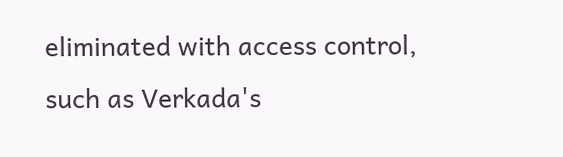eliminated with access control, such as Verkada's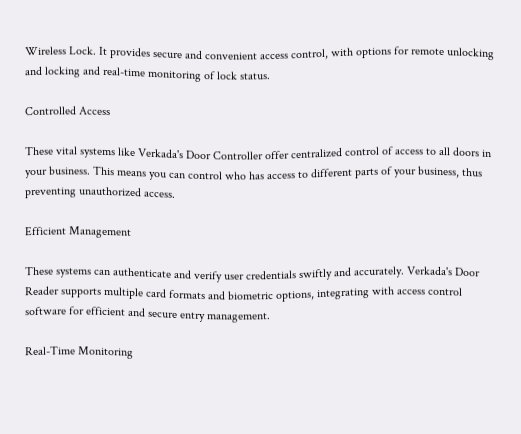Wireless Lock. It provides secure and convenient access control, with options for remote unlocking and locking and real-time monitoring of lock status.

Controlled Access

These vital systems like Verkada's Door Controller offer centralized control of access to all doors in your business. This means you can control who has access to different parts of your business, thus preventing unauthorized access.

Efficient Management

These systems can authenticate and verify user credentials swiftly and accurately. Verkada's Door Reader supports multiple card formats and biometric options, integrating with access control software for efficient and secure entry management.

Real-Time Monitoring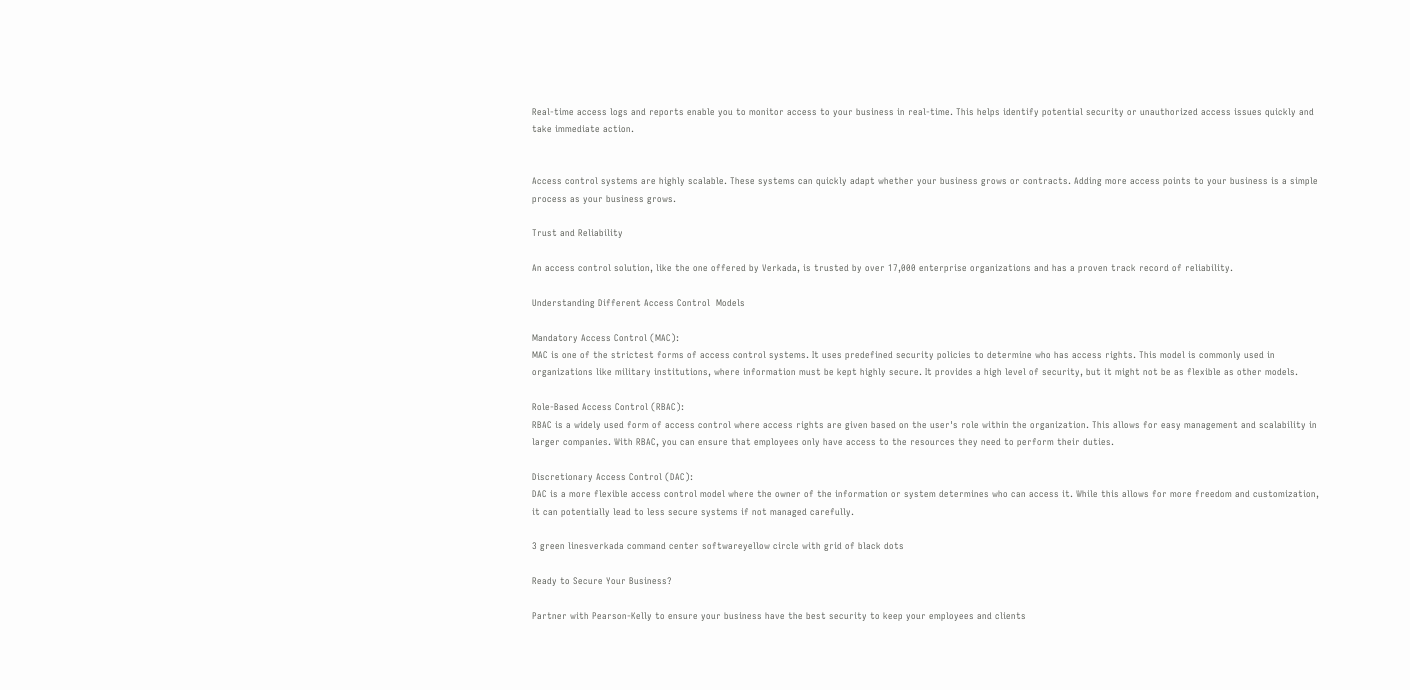Real-time access logs and reports enable you to monitor access to your business in real-time. This helps identify potential security or unauthorized access issues quickly and take immediate action.


Access control systems are highly scalable. These systems can quickly adapt whether your business grows or contracts. Adding more access points to your business is a simple process as your business grows.

Trust and Reliability

An access control solution, like the one offered by Verkada, is trusted by over 17,000 enterprise organizations and has a proven track record of reliability.

Understanding Different Access Control  Models

Mandatory Access Control (MAC):
MAC is one of the strictest forms of access control systems. It uses predefined security policies to determine who has access rights. This model is commonly used in organizations like military institutions, where information must be kept highly secure. It provides a high level of security, but it might not be as flexible as other models.

Role-Based Access Control (RBAC):
RBAC is a widely used form of access control where access rights are given based on the user's role within the organization. This allows for easy management and scalability in larger companies. With RBAC, you can ensure that employees only have access to the resources they need to perform their duties.

Discretionary Access Control (DAC):
DAC is a more flexible access control model where the owner of the information or system determines who can access it. While this allows for more freedom and customization, it can potentially lead to less secure systems if not managed carefully.

3 green linesverkada command center softwareyellow circle with grid of black dots

Ready to Secure Your Business?

Partner with Pearson-Kelly to ensure your business have the best security to keep your employees and clients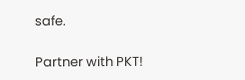safe.

Partner with PKT!